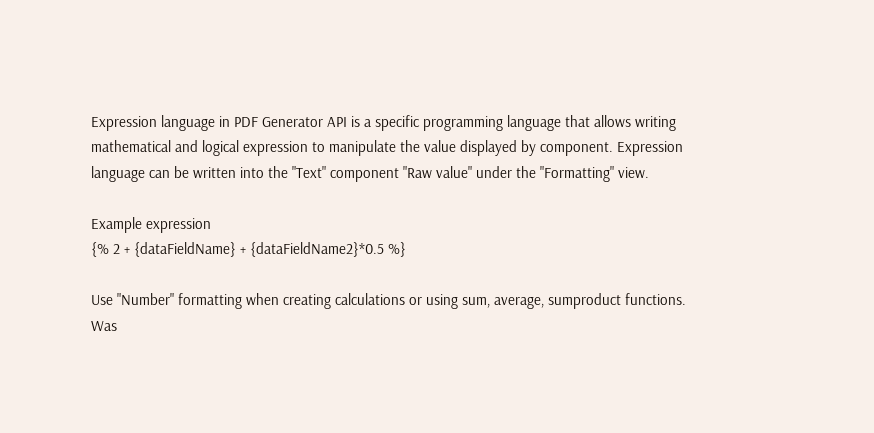Expression language in PDF Generator API is a specific programming language that allows writing mathematical and logical expression to manipulate the value displayed by component. Expression language can be written into the "Text" component "Raw value" under the "Formatting" view.

Example expression
{% 2 + {dataFieldName} + {dataFieldName2}*0.5 %}

Use "Number" formatting when creating calculations or using sum, average, sumproduct functions.
Was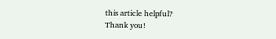this article helpful?
Thank you!